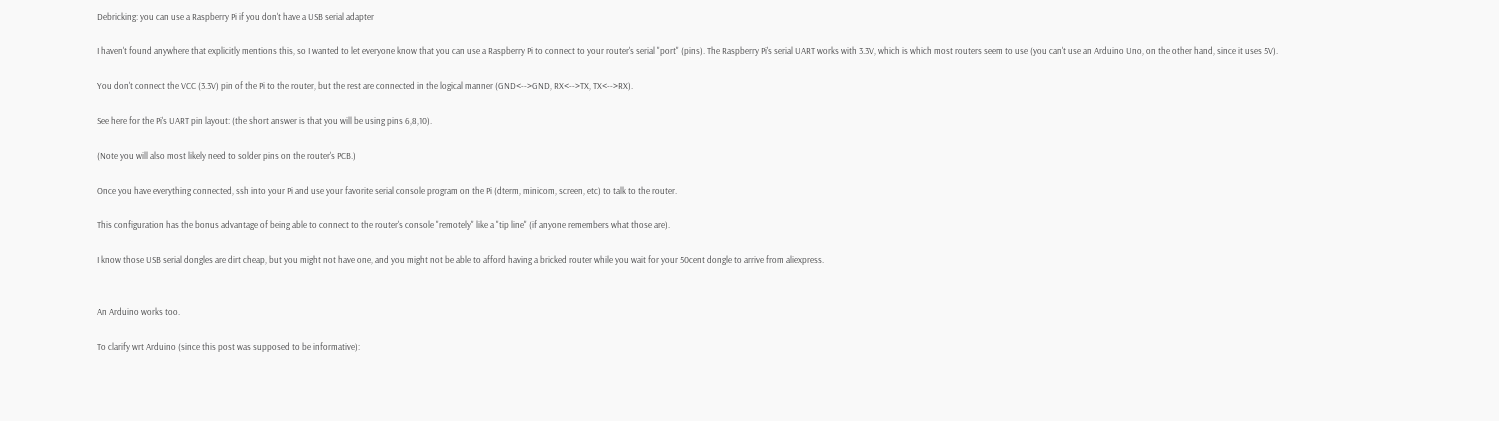Debricking: you can use a Raspberry Pi if you don't have a USB serial adapter

I haven't found anywhere that explicitly mentions this, so I wanted to let everyone know that you can use a Raspberry Pi to connect to your router's serial "port" (pins). The Raspberry Pi's serial UART works with 3.3V, which is which most routers seem to use (you can't use an Arduino Uno, on the other hand, since it uses 5V).

You don't connect the VCC (3.3V) pin of the Pi to the router, but the rest are connected in the logical manner (GND<-->GND, RX<-->TX, TX<-->RX).

See here for the Pi's UART pin layout: (the short answer is that you will be using pins 6,8,10).

(Note you will also most likely need to solder pins on the router's PCB.)

Once you have everything connected, ssh into your Pi and use your favorite serial console program on the Pi (dterm, minicom, screen, etc) to talk to the router.

This configuration has the bonus advantage of being able to connect to the router's console "remotely" like a "tip line" (if anyone remembers what those are).

I know those USB serial dongles are dirt cheap, but you might not have one, and you might not be able to afford having a bricked router while you wait for your 50cent dongle to arrive from aliexpress.


An Arduino works too.

To clarify wrt Arduino (since this post was supposed to be informative):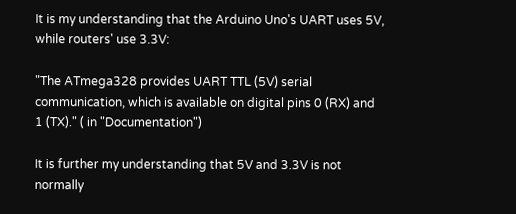It is my understanding that the Arduino Uno's UART uses 5V, while routers' use 3.3V:

"The ATmega328 provides UART TTL (5V) serial communication, which is available on digital pins 0 (RX) and 1 (TX)." ( in "Documentation")

It is further my understanding that 5V and 3.3V is not normally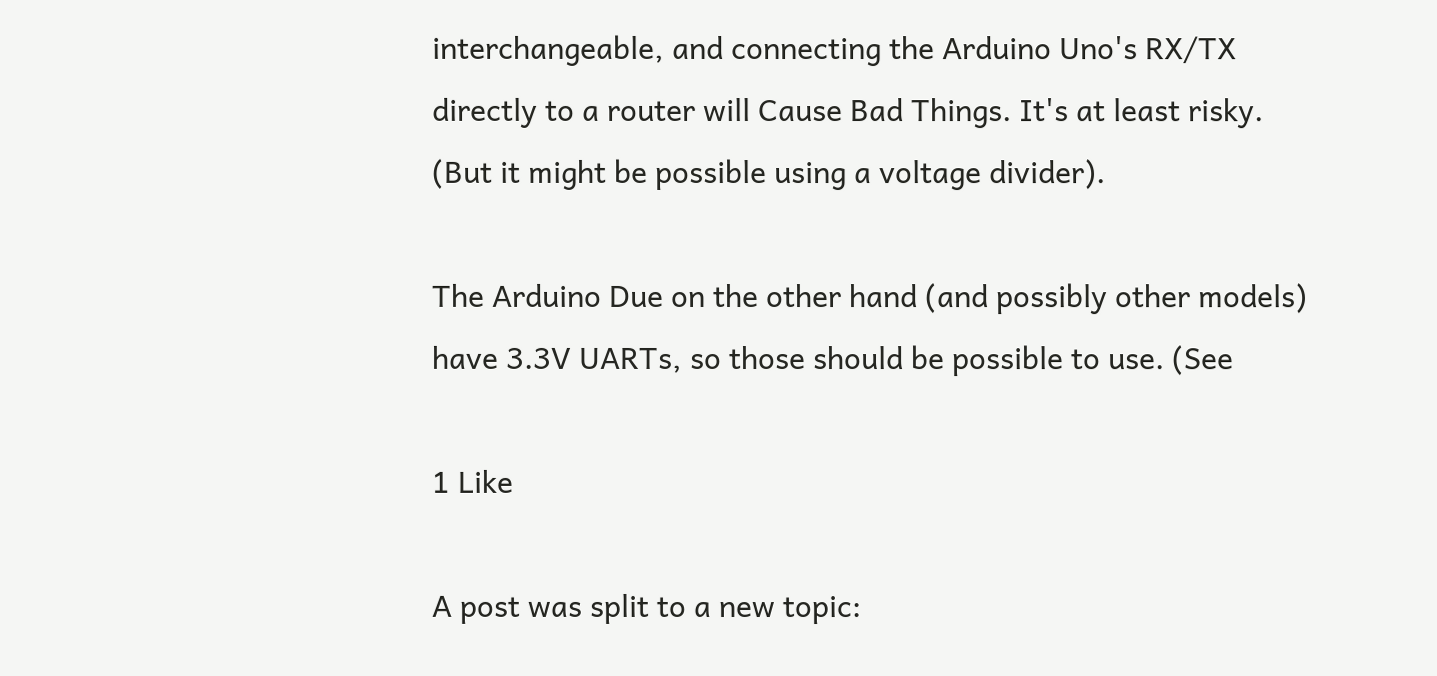interchangeable, and connecting the Arduino Uno's RX/TX directly to a router will Cause Bad Things. It's at least risky. (But it might be possible using a voltage divider).

The Arduino Due on the other hand (and possibly other models) have 3.3V UARTs, so those should be possible to use. (See

1 Like

A post was split to a new topic: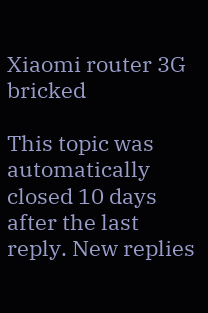Xiaomi router 3G bricked

This topic was automatically closed 10 days after the last reply. New replies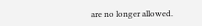are no longer allowed.